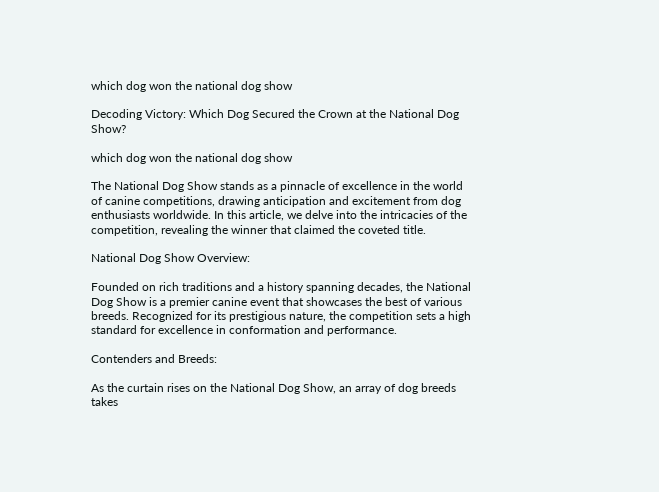which dog won the national dog show

Decoding Victory: Which Dog Secured the Crown at the National Dog Show?

which dog won the national dog show

The National Dog Show stands as a pinnacle of excellence in the world of canine competitions, drawing anticipation and excitement from dog enthusiasts worldwide. In this article, we delve into the intricacies of the competition, revealing the winner that claimed the coveted title.

National Dog Show Overview:

Founded on rich traditions and a history spanning decades, the National Dog Show is a premier canine event that showcases the best of various breeds. Recognized for its prestigious nature, the competition sets a high standard for excellence in conformation and performance.

Contenders and Breeds:

As the curtain rises on the National Dog Show, an array of dog breeds takes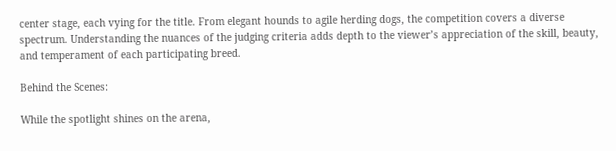center stage, each vying for the title. From elegant hounds to agile herding dogs, the competition covers a diverse spectrum. Understanding the nuances of the judging criteria adds depth to the viewer’s appreciation of the skill, beauty, and temperament of each participating breed.

Behind the Scenes:

While the spotlight shines on the arena,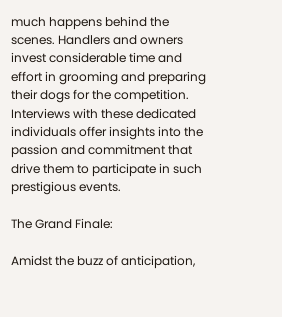much happens behind the scenes. Handlers and owners invest considerable time and effort in grooming and preparing their dogs for the competition. Interviews with these dedicated individuals offer insights into the passion and commitment that drive them to participate in such prestigious events.

The Grand Finale:

Amidst the buzz of anticipation,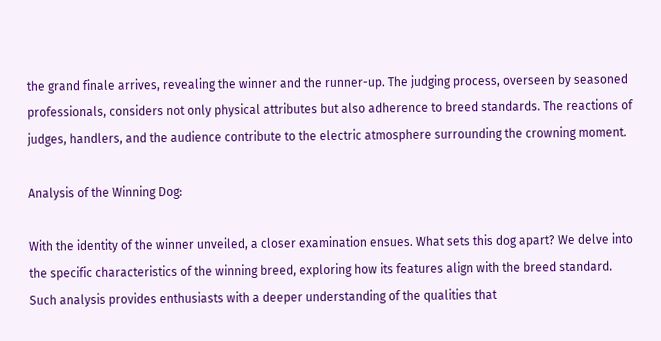the grand finale arrives, revealing the winner and the runner-up. The judging process, overseen by seasoned professionals, considers not only physical attributes but also adherence to breed standards. The reactions of judges, handlers, and the audience contribute to the electric atmosphere surrounding the crowning moment.

Analysis of the Winning Dog:

With the identity of the winner unveiled, a closer examination ensues. What sets this dog apart? We delve into the specific characteristics of the winning breed, exploring how its features align with the breed standard. Such analysis provides enthusiasts with a deeper understanding of the qualities that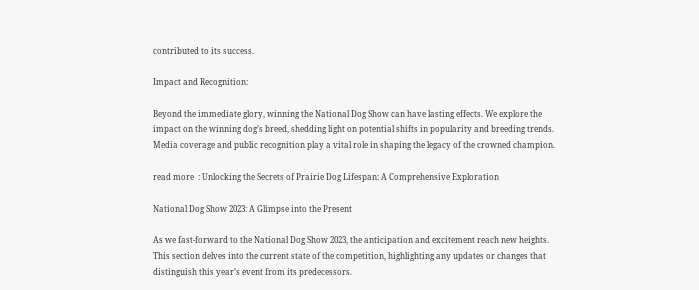contributed to its success.

Impact and Recognition:

Beyond the immediate glory, winning the National Dog Show can have lasting effects. We explore the impact on the winning dog’s breed, shedding light on potential shifts in popularity and breeding trends. Media coverage and public recognition play a vital role in shaping the legacy of the crowned champion.

read more  : Unlocking the Secrets of Prairie Dog Lifespan: A Comprehensive Exploration

National Dog Show 2023: A Glimpse into the Present

As we fast-forward to the National Dog Show 2023, the anticipation and excitement reach new heights. This section delves into the current state of the competition, highlighting any updates or changes that distinguish this year’s event from its predecessors.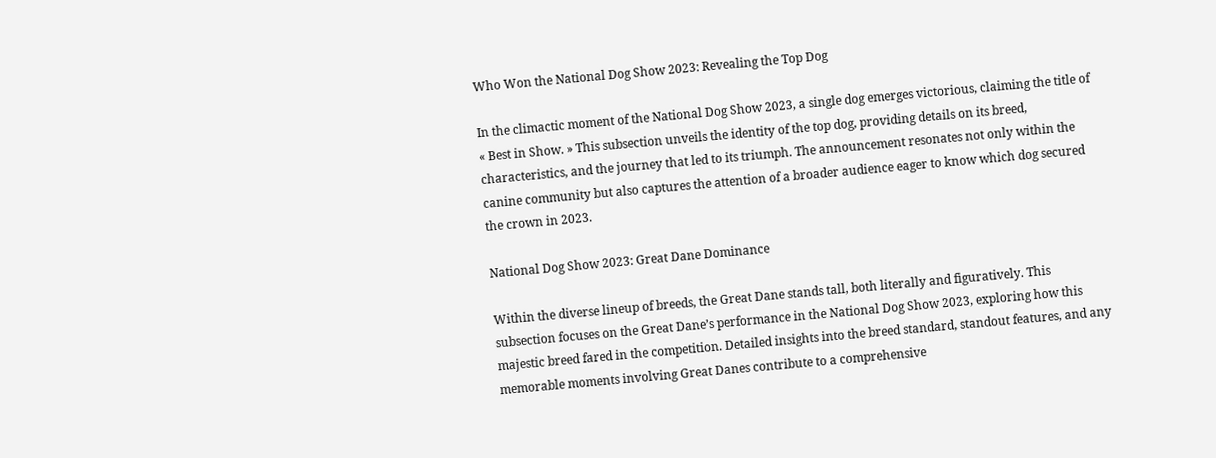Who Won the National Dog Show 2023: Revealing the Top Dog

In the climactic moment of the National Dog Show 2023, a single dog emerges victorious, claiming the title of « Best in Show. » This subsection unveils the identity of the top dog, providing details on its breed, characteristics, and the journey that led to its triumph. The announcement resonates not only within the canine community but also captures the attention of a broader audience eager to know which dog secured the crown in 2023.

National Dog Show 2023: Great Dane Dominance

Within the diverse lineup of breeds, the Great Dane stands tall, both literally and figuratively. This subsection focuses on the Great Dane’s performance in the National Dog Show 2023, exploring how this majestic breed fared in the competition. Detailed insights into the breed standard, standout features, and any memorable moments involving Great Danes contribute to a comprehensive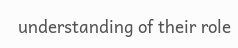understanding of their role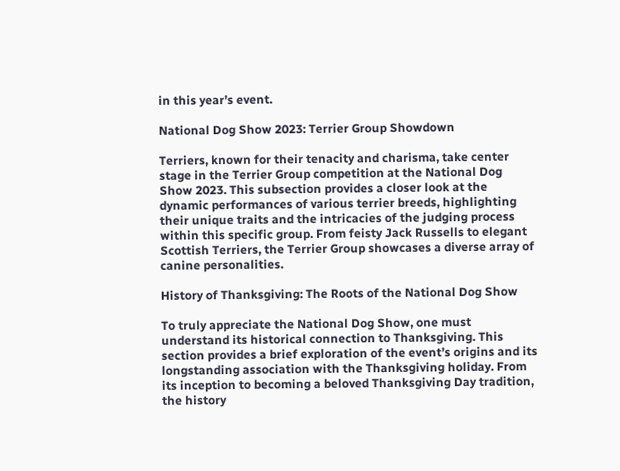in this year’s event.

National Dog Show 2023: Terrier Group Showdown

Terriers, known for their tenacity and charisma, take center stage in the Terrier Group competition at the National Dog Show 2023. This subsection provides a closer look at the dynamic performances of various terrier breeds, highlighting their unique traits and the intricacies of the judging process within this specific group. From feisty Jack Russells to elegant Scottish Terriers, the Terrier Group showcases a diverse array of canine personalities.

History of Thanksgiving: The Roots of the National Dog Show

To truly appreciate the National Dog Show, one must understand its historical connection to Thanksgiving. This section provides a brief exploration of the event’s origins and its longstanding association with the Thanksgiving holiday. From its inception to becoming a beloved Thanksgiving Day tradition, the history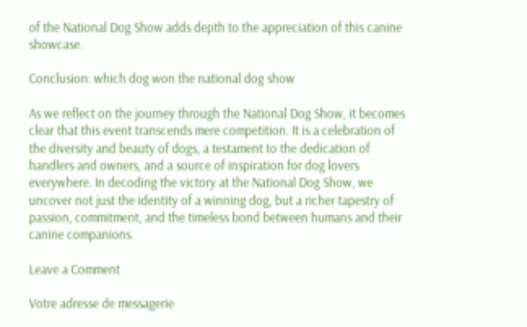of the National Dog Show adds depth to the appreciation of this canine showcase.

Conclusion: which dog won the national dog show

As we reflect on the journey through the National Dog Show, it becomes clear that this event transcends mere competition. It is a celebration of the diversity and beauty of dogs, a testament to the dedication of handlers and owners, and a source of inspiration for dog lovers everywhere. In decoding the victory at the National Dog Show, we uncover not just the identity of a winning dog, but a richer tapestry of passion, commitment, and the timeless bond between humans and their canine companions.

Leave a Comment

Votre adresse de messagerie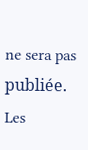ne sera pas publiée. Les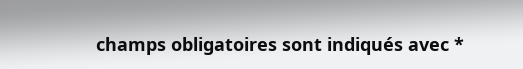champs obligatoires sont indiqués avec *